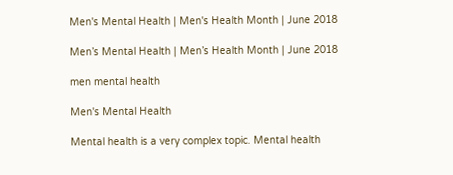Men's Mental Health | Men's Health Month | June 2018

Men’s Mental Health | Men’s Health Month | June 2018

men mental health

Men's Mental Health

Mental health is a very complex topic. Mental health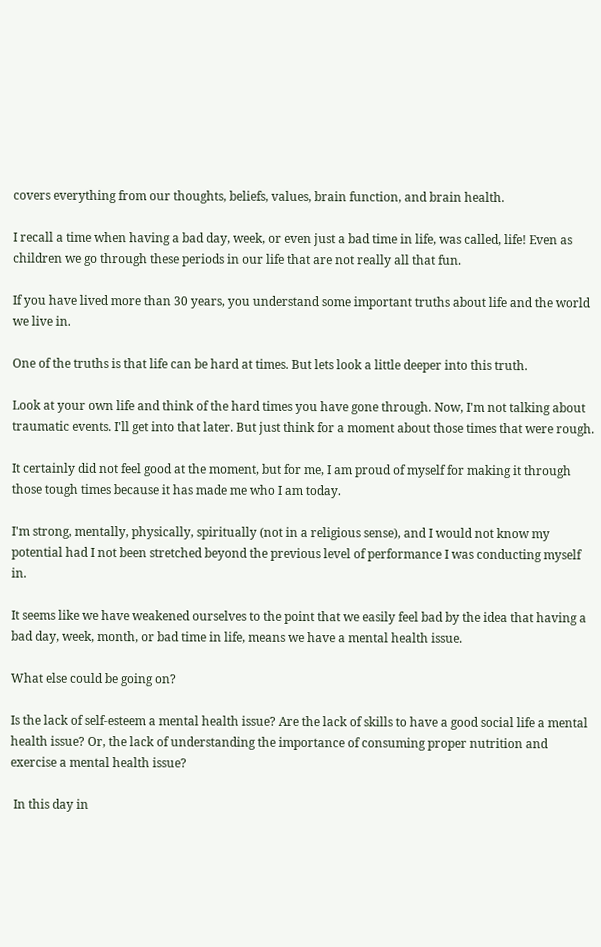covers everything from our thoughts, beliefs, values, brain function, and brain health.

I recall a time when having a bad day, week, or even just a bad time in life, was called, life! Even as children we go through these periods in our life that are not really all that fun.

If you have lived more than 30 years, you understand some important truths about life and the world we live in.

One of the truths is that life can be hard at times. But lets look a little deeper into this truth.

Look at your own life and think of the hard times you have gone through. Now, I'm not talking about traumatic events. I'll get into that later. But just think for a moment about those times that were rough.

It certainly did not feel good at the moment, but for me, I am proud of myself for making it through those tough times because it has made me who I am today.

I'm strong, mentally, physically, spiritually (not in a religious sense), and I would not know my potential had I not been stretched beyond the previous level of performance I was conducting myself in.

It seems like we have weakened ourselves to the point that we easily feel bad by the idea that having a bad day, week, month, or bad time in life, means we have a mental health issue.

What else could be going on?

Is the lack of self-esteem a mental health issue? Are the lack of skills to have a good social life a mental health issue? Or, the lack of understanding the importance of consuming proper nutrition and exercise a mental health issue?

 In this day in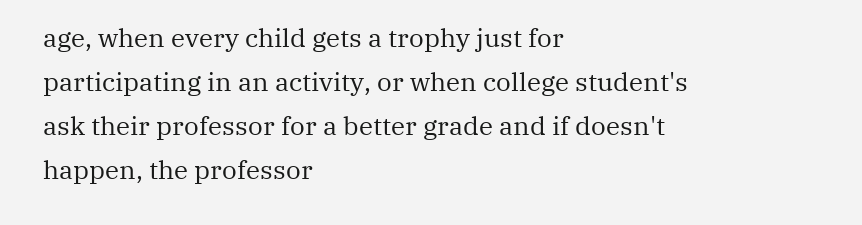age, when every child gets a trophy just for participating in an activity, or when college student's ask their professor for a better grade and if doesn't happen, the professor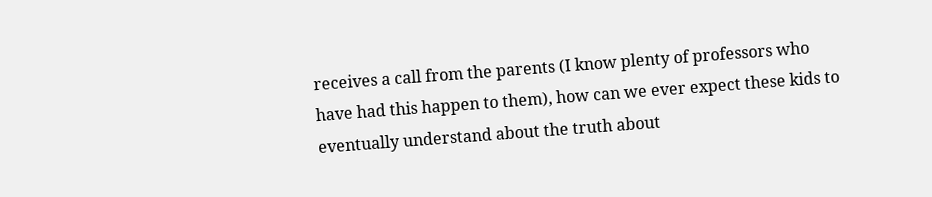receives a call from the parents (I know plenty of professors who have had this happen to them), how can we ever expect these kids to eventually understand about the truth about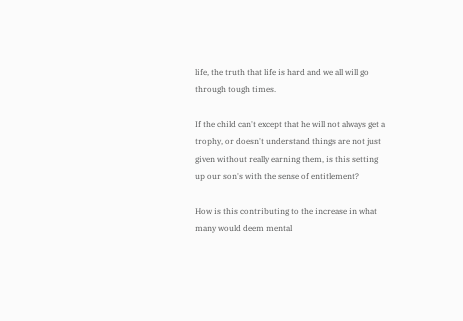life, the truth that life is hard and we all will go through tough times.

If the child can't except that he will not always get a trophy, or doesn't understand things are not just given without really earning them, is this setting up our son's with the sense of entitlement?

How is this contributing to the increase in what many would deem mental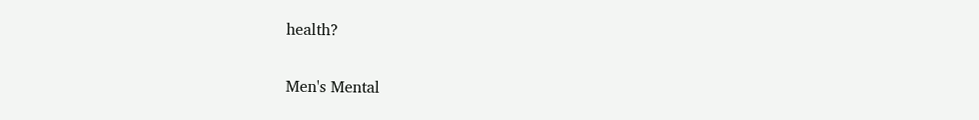health?

Men's Mental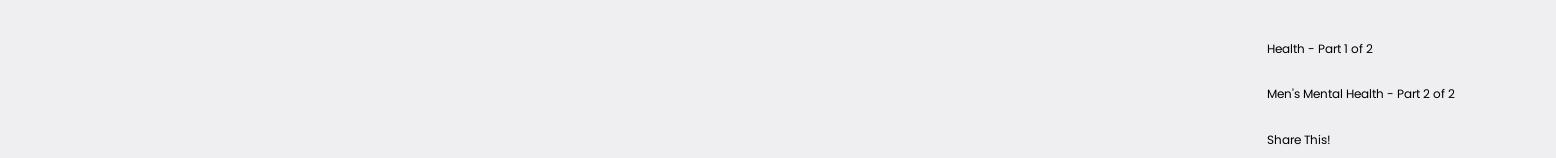Health - Part 1 of 2

Men's Mental Health - Part 2 of 2

Share This!